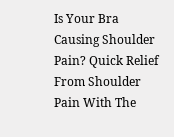Is Your Bra Causing Shoulder Pain? Quick Relief From Shoulder Pain With The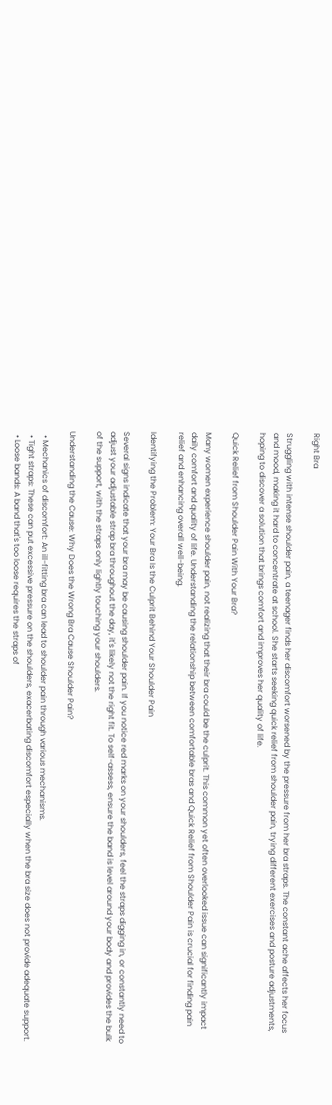Right Bra

Struggling with intense shoulder pain, a teenager finds her discomfort worsened by the pressure from her bra straps. The constant ache affects her focus and mood, making it hard to concentrate at school. She starts seeking quick relief from shoulder pain, trying different exercises and posture adjustments, hoping to discover a solution that brings comfort and improves her quality of life.

Quick Relief from Shoulder Pain With Your Bra?

Many women experience shoulder pain, not realizing that their bra could be the culprit. This common yet often overlooked issue can significantly impact daily comfort and quality of life. Understanding the relationship between comfortable bras and Quick Relief from Shoulder Pain is crucial for finding pain relief and enhancing overall well-being.

Identifying the Problem: Your Bra Is the Culprit Behind Your Shoulder Pain

Several signs indicate that your bra may be causing shoulder pain. If you notice red marks on your shoulders, feel the straps digging in, or constantly need to adjust your adjustable strap bra throughout the day, it's likely not the right fit. To self-assess, ensure the band is level around your body and provides the bulk of the support, with the straps only lightly touching your shoulders.

Understanding the Cause: Why Does the Wrong Bra Cause Shoulder Pain?

  • Mechanics of discomfort: An ill-fitting bra can lead to shoulder pain through various mechanisms.
  • Tight straps: These can put excessive pressure on the shoulders, exacerbating discomfort especially when the bra size does not provide adequate support.
  • Loose bands: A band that's too loose requires the straps of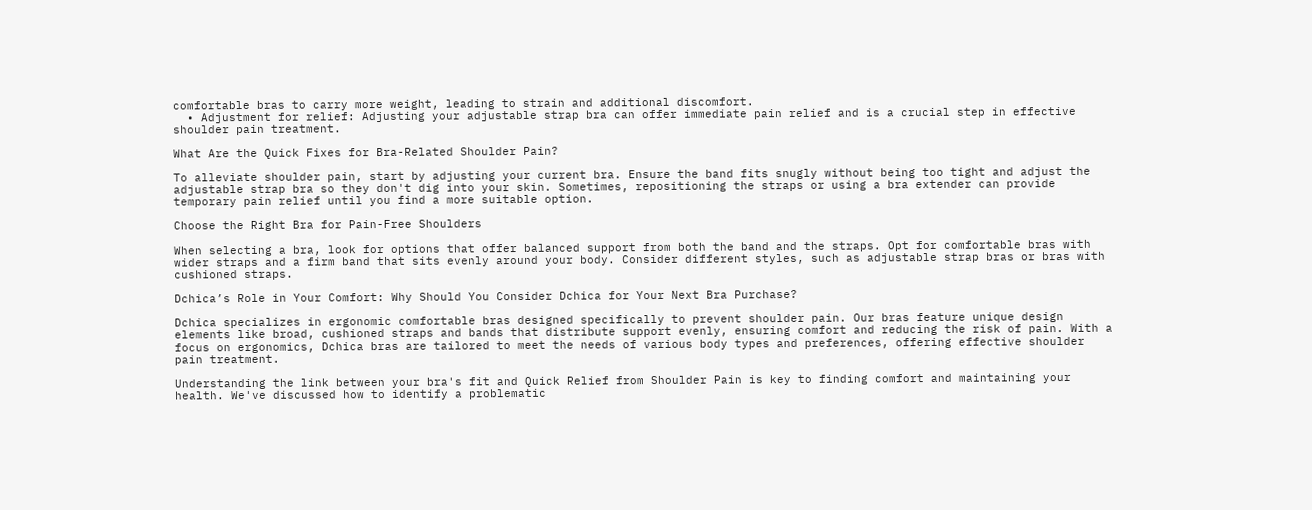comfortable bras to carry more weight, leading to strain and additional discomfort.
  • Adjustment for relief: Adjusting your adjustable strap bra can offer immediate pain relief and is a crucial step in effective shoulder pain treatment.

What Are the Quick Fixes for Bra-Related Shoulder Pain?

To alleviate shoulder pain, start by adjusting your current bra. Ensure the band fits snugly without being too tight and adjust the adjustable strap bra so they don't dig into your skin. Sometimes, repositioning the straps or using a bra extender can provide temporary pain relief until you find a more suitable option.

Choose the Right Bra for Pain-Free Shoulders

When selecting a bra, look for options that offer balanced support from both the band and the straps. Opt for comfortable bras with wider straps and a firm band that sits evenly around your body. Consider different styles, such as adjustable strap bras or bras with cushioned straps.

Dchica’s Role in Your Comfort: Why Should You Consider Dchica for Your Next Bra Purchase?

Dchica specializes in ergonomic comfortable bras designed specifically to prevent shoulder pain. Our bras feature unique design elements like broad, cushioned straps and bands that distribute support evenly, ensuring comfort and reducing the risk of pain. With a focus on ergonomics, Dchica bras are tailored to meet the needs of various body types and preferences, offering effective shoulder pain treatment.

Understanding the link between your bra's fit and Quick Relief from Shoulder Pain is key to finding comfort and maintaining your health. We've discussed how to identify a problematic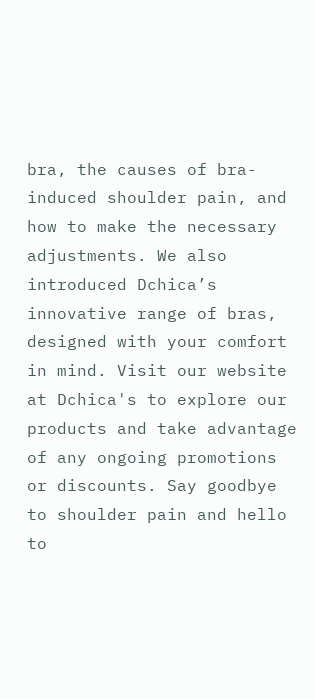bra, the causes of bra-induced shoulder pain, and how to make the necessary adjustments. We also introduced Dchica’s innovative range of bras, designed with your comfort in mind. Visit our website at Dchica's to explore our products and take advantage of any ongoing promotions or discounts. Say goodbye to shoulder pain and hello to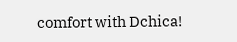comfort with Dchica!